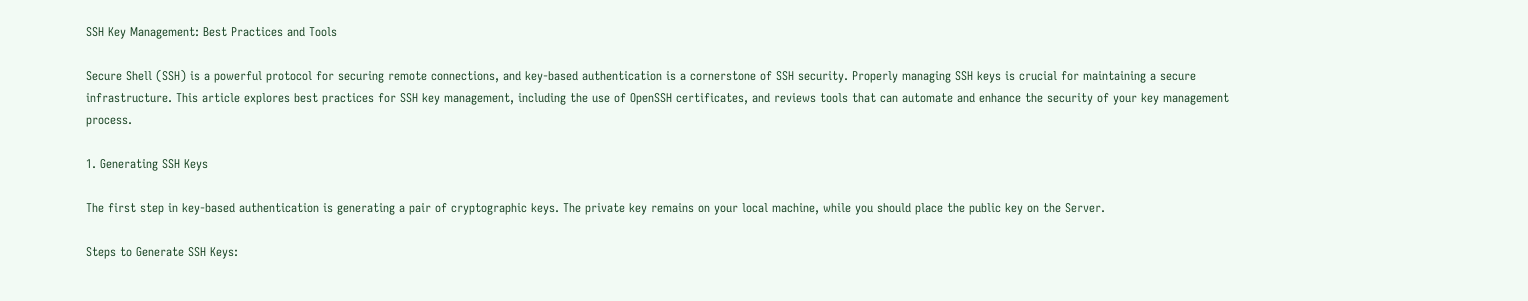SSH Key Management: Best Practices and Tools

Secure Shell (SSH) is a powerful protocol for securing remote connections, and key-based authentication is a cornerstone of SSH security. Properly managing SSH keys is crucial for maintaining a secure infrastructure. This article explores best practices for SSH key management, including the use of OpenSSH certificates, and reviews tools that can automate and enhance the security of your key management process.

1. Generating SSH Keys

The first step in key-based authentication is generating a pair of cryptographic keys. The private key remains on your local machine, while you should place the public key on the Server.

Steps to Generate SSH Keys: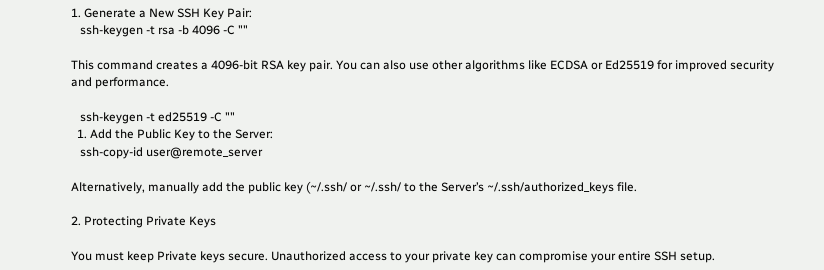1. Generate a New SSH Key Pair:
   ssh-keygen -t rsa -b 4096 -C ""

This command creates a 4096-bit RSA key pair. You can also use other algorithms like ECDSA or Ed25519 for improved security and performance.

   ssh-keygen -t ed25519 -C ""
  1. Add the Public Key to the Server:
   ssh-copy-id user@remote_server

Alternatively, manually add the public key (~/.ssh/ or ~/.ssh/ to the Server’s ~/.ssh/authorized_keys file.

2. Protecting Private Keys

You must keep Private keys secure. Unauthorized access to your private key can compromise your entire SSH setup.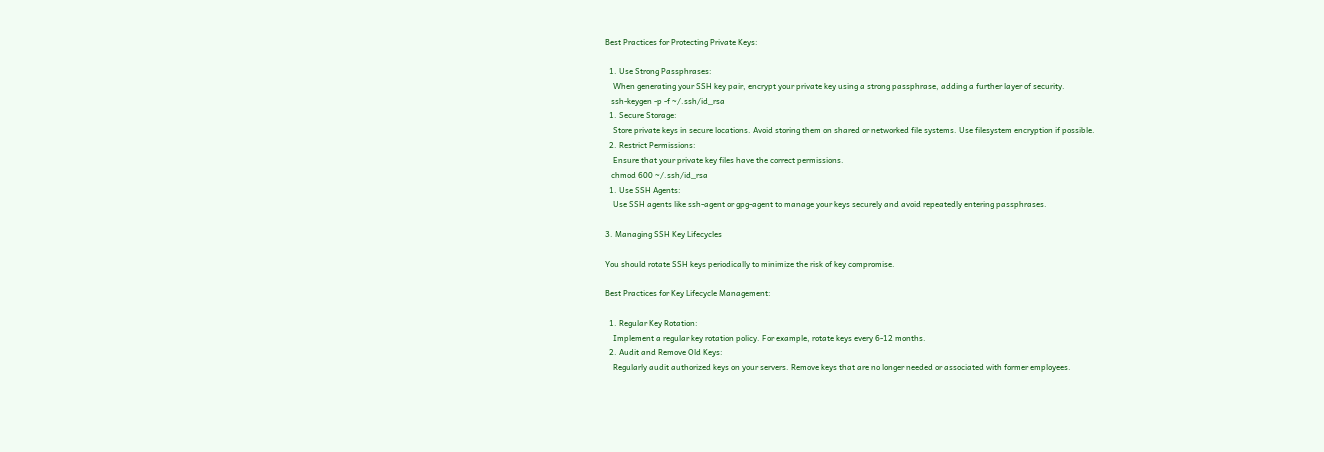Best Practices for Protecting Private Keys:

  1. Use Strong Passphrases:
    When generating your SSH key pair, encrypt your private key using a strong passphrase, adding a further layer of security.
   ssh-keygen -p -f ~/.ssh/id_rsa
  1. Secure Storage:
    Store private keys in secure locations. Avoid storing them on shared or networked file systems. Use filesystem encryption if possible.
  2. Restrict Permissions:
    Ensure that your private key files have the correct permissions.
   chmod 600 ~/.ssh/id_rsa
  1. Use SSH Agents:
    Use SSH agents like ssh-agent or gpg-agent to manage your keys securely and avoid repeatedly entering passphrases.

3. Managing SSH Key Lifecycles

You should rotate SSH keys periodically to minimize the risk of key compromise.

Best Practices for Key Lifecycle Management:

  1. Regular Key Rotation:
    Implement a regular key rotation policy. For example, rotate keys every 6-12 months.
  2. Audit and Remove Old Keys:
    Regularly audit authorized keys on your servers. Remove keys that are no longer needed or associated with former employees.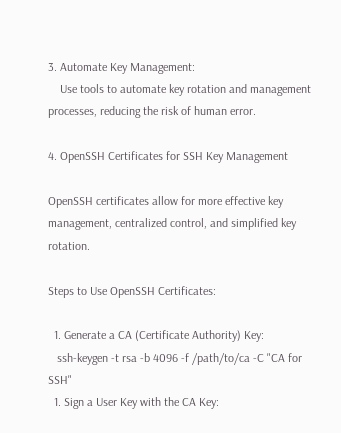3. Automate Key Management:
    Use tools to automate key rotation and management processes, reducing the risk of human error.

4. OpenSSH Certificates for SSH Key Management

OpenSSH certificates allow for more effective key management, centralized control, and simplified key rotation.

Steps to Use OpenSSH Certificates:

  1. Generate a CA (Certificate Authority) Key:
   ssh-keygen -t rsa -b 4096 -f /path/to/ca -C "CA for SSH"
  1. Sign a User Key with the CA Key: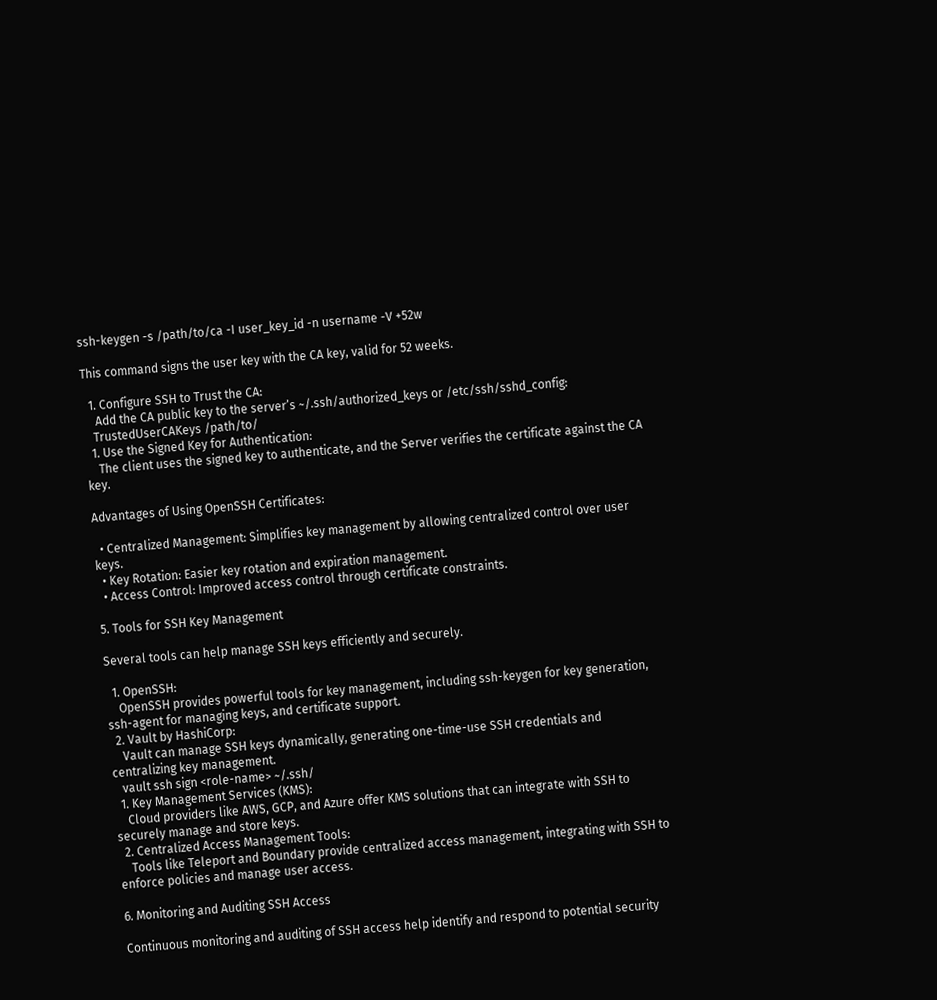ssh-keygen -s /path/to/ca -I user_key_id -n username -V +52w

This command signs the user key with the CA key, valid for 52 weeks.

  1. Configure SSH to Trust the CA:
    Add the CA public key to the server’s ~/.ssh/authorized_keys or /etc/ssh/sshd_config:
   TrustedUserCAKeys /path/to/
  1. Use the Signed Key for Authentication:
    The client uses the signed key to authenticate, and the Server verifies the certificate against the CA key.

Advantages of Using OpenSSH Certificates:

  • Centralized Management: Simplifies key management by allowing centralized control over user keys.
  • Key Rotation: Easier key rotation and expiration management.
  • Access Control: Improved access control through certificate constraints.

5. Tools for SSH Key Management

Several tools can help manage SSH keys efficiently and securely.

  1. OpenSSH:
    OpenSSH provides powerful tools for key management, including ssh-keygen for key generation, ssh-agent for managing keys, and certificate support.
  2. Vault by HashiCorp:
    Vault can manage SSH keys dynamically, generating one-time-use SSH credentials and centralizing key management.
   vault ssh sign <role-name> ~/.ssh/
  1. Key Management Services (KMS):
    Cloud providers like AWS, GCP, and Azure offer KMS solutions that can integrate with SSH to securely manage and store keys.
  2. Centralized Access Management Tools:
    Tools like Teleport and Boundary provide centralized access management, integrating with SSH to enforce policies and manage user access.

6. Monitoring and Auditing SSH Access

Continuous monitoring and auditing of SSH access help identify and respond to potential security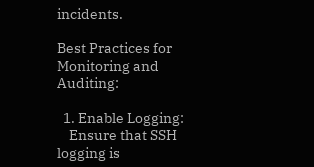incidents.

Best Practices for Monitoring and Auditing:

  1. Enable Logging:
    Ensure that SSH logging is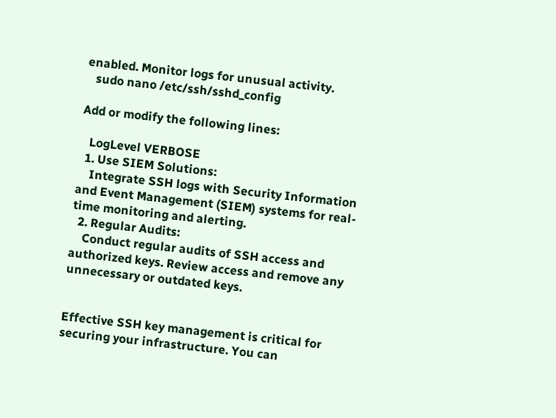enabled. Monitor logs for unusual activity.
   sudo nano /etc/ssh/sshd_config

Add or modify the following lines:

   LogLevel VERBOSE
  1. Use SIEM Solutions:
    Integrate SSH logs with Security Information and Event Management (SIEM) systems for real-time monitoring and alerting.
  2. Regular Audits:
    Conduct regular audits of SSH access and authorized keys. Review access and remove any unnecessary or outdated keys.


Effective SSH key management is critical for securing your infrastructure. You can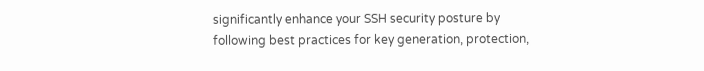significantly enhance your SSH security posture by following best practices for key generation, protection,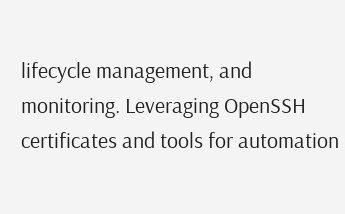lifecycle management, and monitoring. Leveraging OpenSSH certificates and tools for automation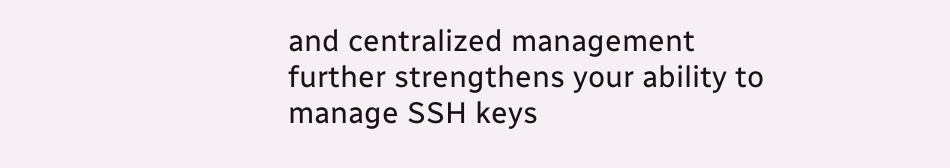and centralized management further strengthens your ability to manage SSH keys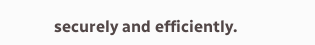securely and efficiently.